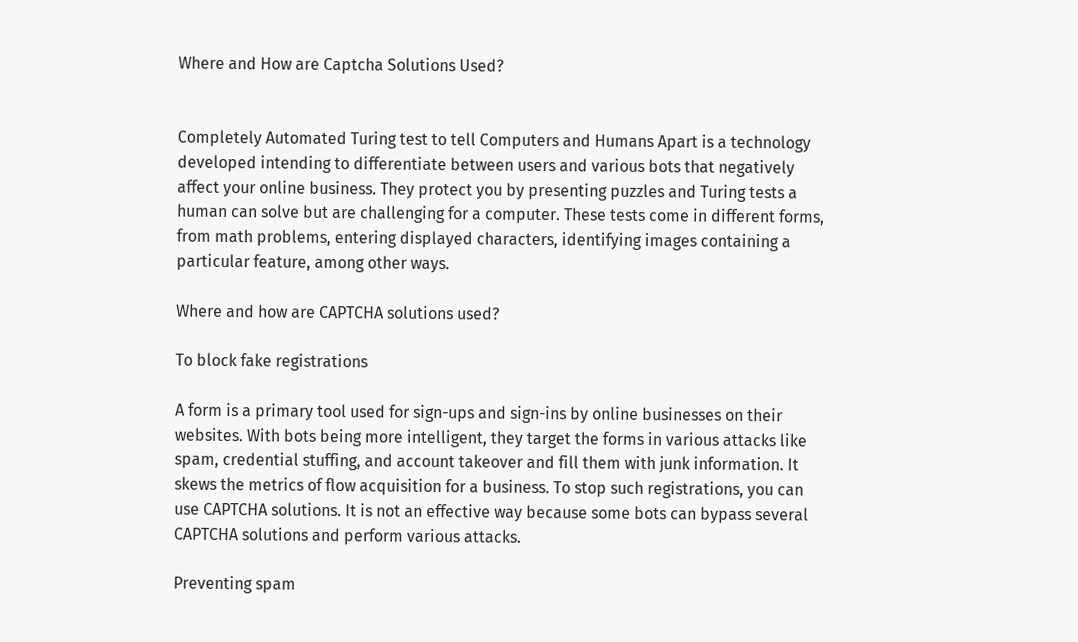Where and How are Captcha Solutions Used?


Completely Automated Turing test to tell Computers and Humans Apart is a technology developed intending to differentiate between users and various bots that negatively affect your online business. They protect you by presenting puzzles and Turing tests a human can solve but are challenging for a computer. These tests come in different forms, from math problems, entering displayed characters, identifying images containing a particular feature, among other ways.

Where and how are CAPTCHA solutions used?

To block fake registrations

A form is a primary tool used for sign-ups and sign-ins by online businesses on their websites. With bots being more intelligent, they target the forms in various attacks like spam, credential stuffing, and account takeover and fill them with junk information. It skews the metrics of flow acquisition for a business. To stop such registrations, you can use CAPTCHA solutions. It is not an effective way because some bots can bypass several CAPTCHA solutions and perform various attacks.

Preventing spam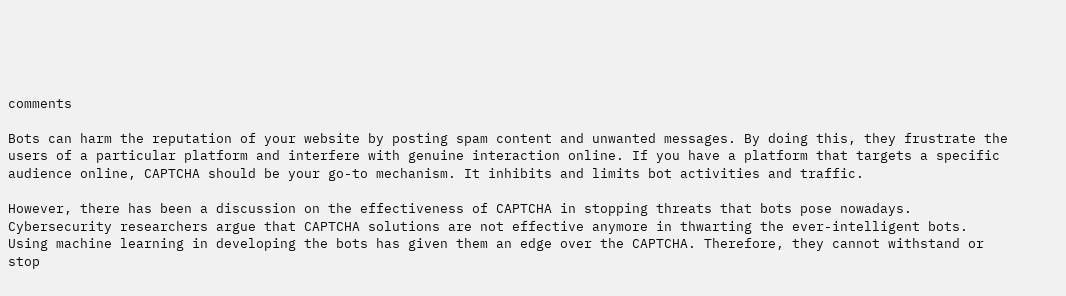comments

Bots can harm the reputation of your website by posting spam content and unwanted messages. By doing this, they frustrate the users of a particular platform and interfere with genuine interaction online. If you have a platform that targets a specific audience online, CAPTCHA should be your go-to mechanism. It inhibits and limits bot activities and traffic.

However, there has been a discussion on the effectiveness of CAPTCHA in stopping threats that bots pose nowadays. Cybersecurity researchers argue that CAPTCHA solutions are not effective anymore in thwarting the ever-intelligent bots. Using machine learning in developing the bots has given them an edge over the CAPTCHA. Therefore, they cannot withstand or stop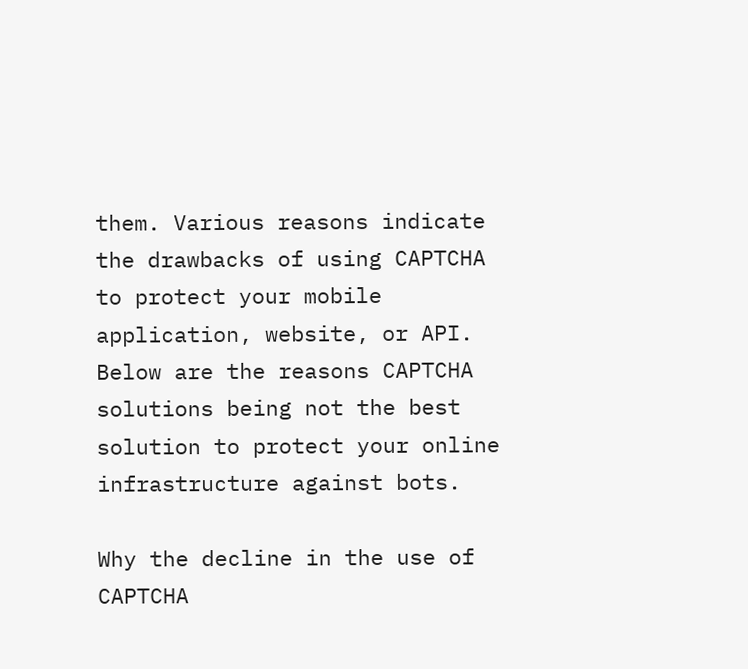them. Various reasons indicate the drawbacks of using CAPTCHA to protect your mobile application, website, or API. Below are the reasons CAPTCHA solutions being not the best solution to protect your online infrastructure against bots.

Why the decline in the use of CAPTCHA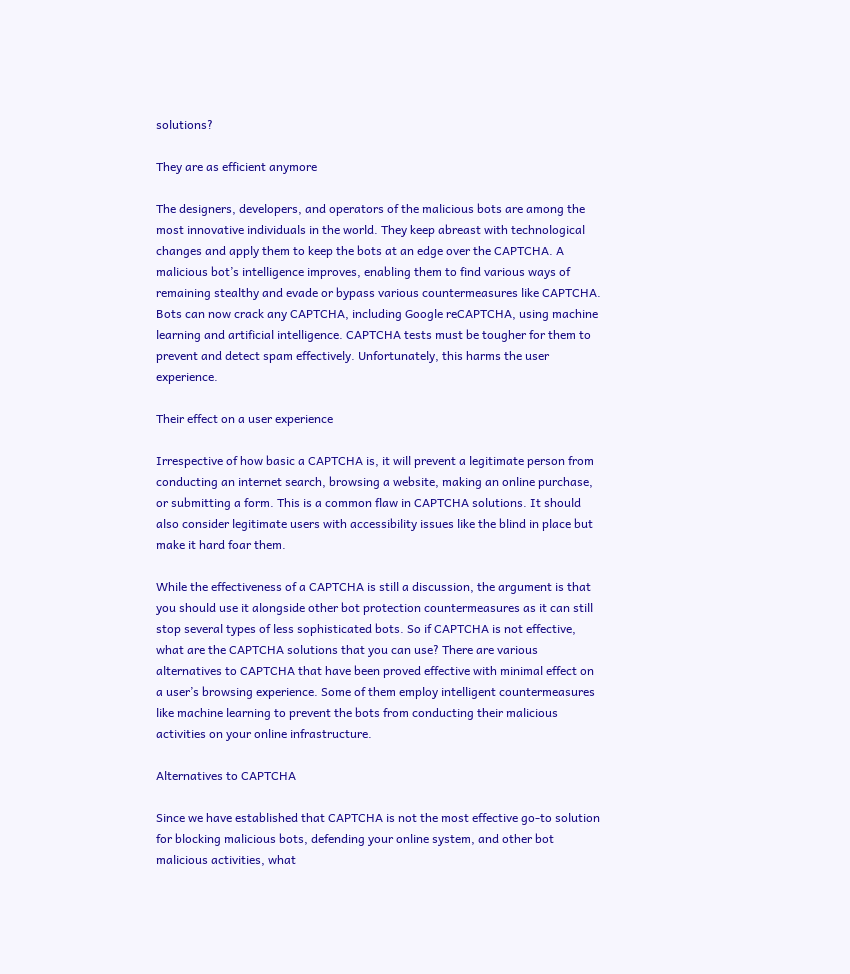solutions?

They are as efficient anymore

The designers, developers, and operators of the malicious bots are among the most innovative individuals in the world. They keep abreast with technological changes and apply them to keep the bots at an edge over the CAPTCHA. A malicious bot’s intelligence improves, enabling them to find various ways of remaining stealthy and evade or bypass various countermeasures like CAPTCHA. Bots can now crack any CAPTCHA, including Google reCAPTCHA, using machine learning and artificial intelligence. CAPTCHA tests must be tougher for them to prevent and detect spam effectively. Unfortunately, this harms the user experience.

Their effect on a user experience

Irrespective of how basic a CAPTCHA is, it will prevent a legitimate person from conducting an internet search, browsing a website, making an online purchase, or submitting a form. This is a common flaw in CAPTCHA solutions. It should also consider legitimate users with accessibility issues like the blind in place but make it hard foar them.

While the effectiveness of a CAPTCHA is still a discussion, the argument is that you should use it alongside other bot protection countermeasures as it can still stop several types of less sophisticated bots. So if CAPTCHA is not effective, what are the CAPTCHA solutions that you can use? There are various alternatives to CAPTCHA that have been proved effective with minimal effect on a user’s browsing experience. Some of them employ intelligent countermeasures like machine learning to prevent the bots from conducting their malicious activities on your online infrastructure.

Alternatives to CAPTCHA

Since we have established that CAPTCHA is not the most effective go-to solution for blocking malicious bots, defending your online system, and other bot malicious activities, what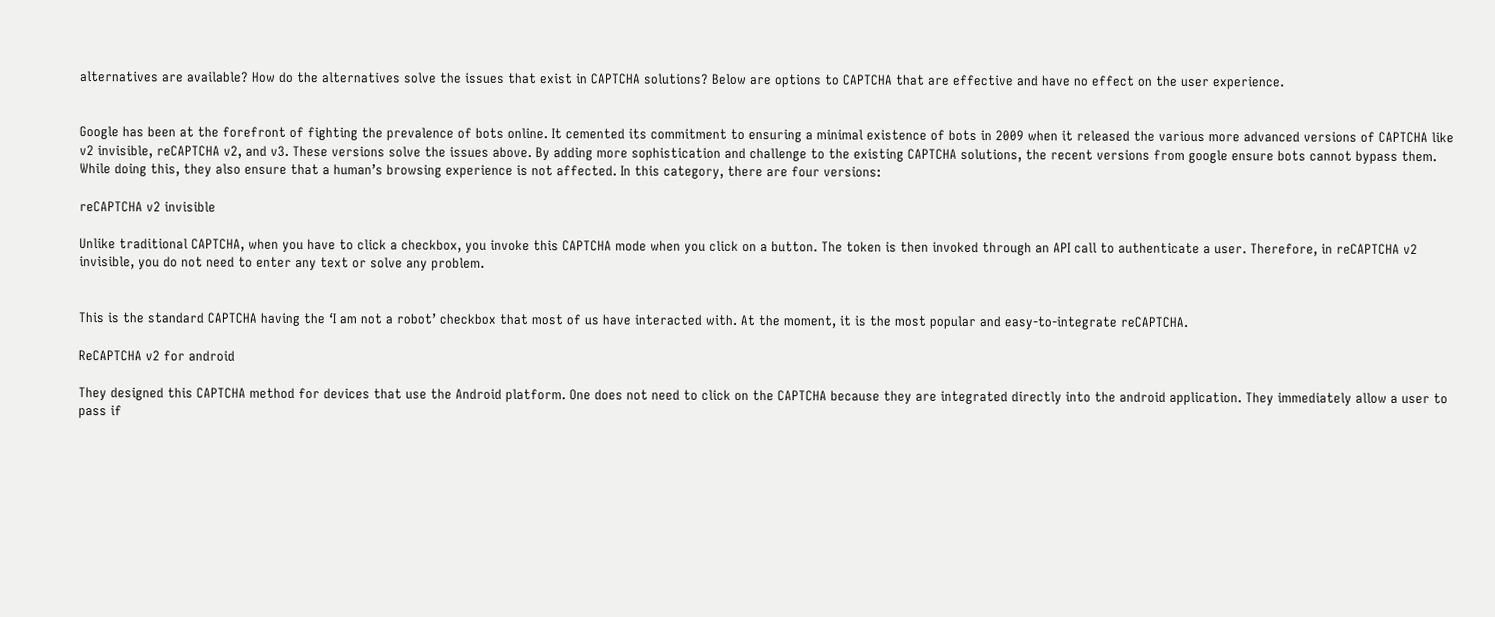alternatives are available? How do the alternatives solve the issues that exist in CAPTCHA solutions? Below are options to CAPTCHA that are effective and have no effect on the user experience.


Google has been at the forefront of fighting the prevalence of bots online. It cemented its commitment to ensuring a minimal existence of bots in 2009 when it released the various more advanced versions of CAPTCHA like v2 invisible, reCAPTCHA v2, and v3. These versions solve the issues above. By adding more sophistication and challenge to the existing CAPTCHA solutions, the recent versions from google ensure bots cannot bypass them. While doing this, they also ensure that a human’s browsing experience is not affected. In this category, there are four versions:

reCAPTCHA v2 invisible

Unlike traditional CAPTCHA, when you have to click a checkbox, you invoke this CAPTCHA mode when you click on a button. The token is then invoked through an API call to authenticate a user. Therefore, in reCAPTCHA v2 invisible, you do not need to enter any text or solve any problem.


This is the standard CAPTCHA having the ‘I am not a robot’ checkbox that most of us have interacted with. At the moment, it is the most popular and easy-to-integrate reCAPTCHA.

ReCAPTCHA v2 for android

They designed this CAPTCHA method for devices that use the Android platform. One does not need to click on the CAPTCHA because they are integrated directly into the android application. They immediately allow a user to pass if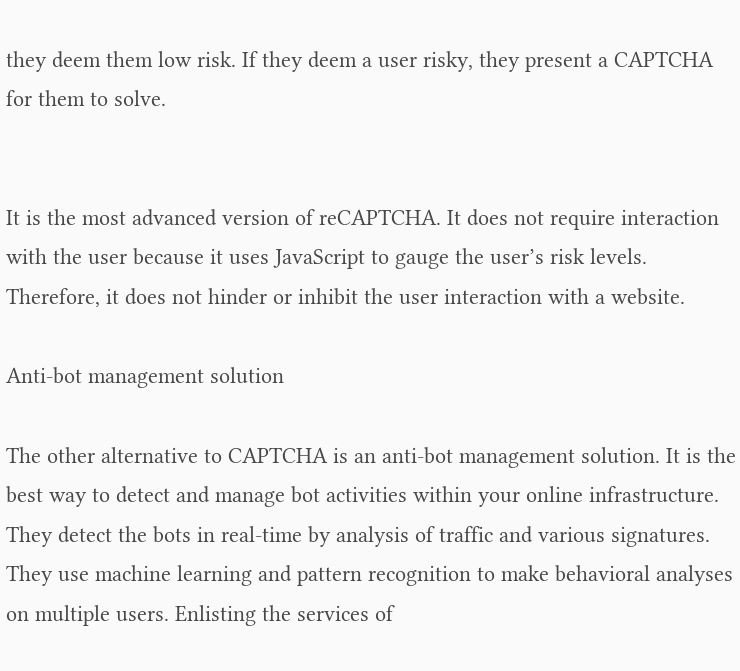they deem them low risk. If they deem a user risky, they present a CAPTCHA for them to solve.


It is the most advanced version of reCAPTCHA. It does not require interaction with the user because it uses JavaScript to gauge the user’s risk levels. Therefore, it does not hinder or inhibit the user interaction with a website.

Anti-bot management solution

The other alternative to CAPTCHA is an anti-bot management solution. It is the best way to detect and manage bot activities within your online infrastructure. They detect the bots in real-time by analysis of traffic and various signatures. They use machine learning and pattern recognition to make behavioral analyses on multiple users. Enlisting the services of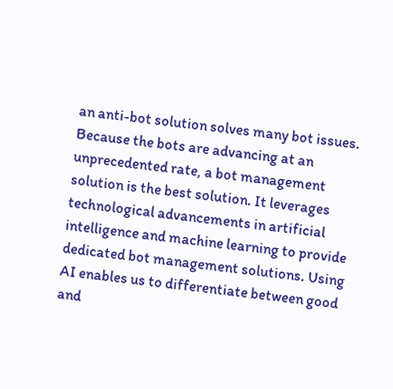an anti-bot solution solves many bot issues. Because the bots are advancing at an unprecedented rate, a bot management solution is the best solution. It leverages technological advancements in artificial intelligence and machine learning to provide dedicated bot management solutions. Using AI enables us to differentiate between good and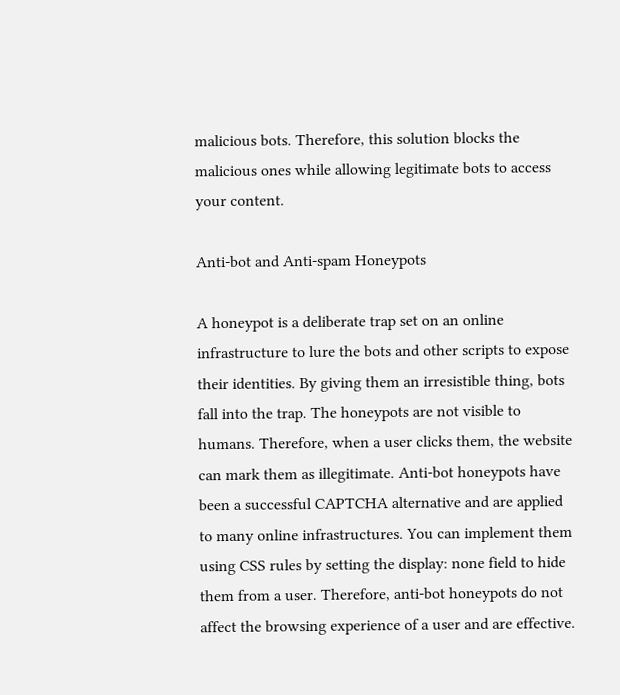malicious bots. Therefore, this solution blocks the malicious ones while allowing legitimate bots to access your content.

Anti-bot and Anti-spam Honeypots

A honeypot is a deliberate trap set on an online infrastructure to lure the bots and other scripts to expose their identities. By giving them an irresistible thing, bots fall into the trap. The honeypots are not visible to humans. Therefore, when a user clicks them, the website can mark them as illegitimate. Anti-bot honeypots have been a successful CAPTCHA alternative and are applied to many online infrastructures. You can implement them using CSS rules by setting the display: none field to hide them from a user. Therefore, anti-bot honeypots do not affect the browsing experience of a user and are effective.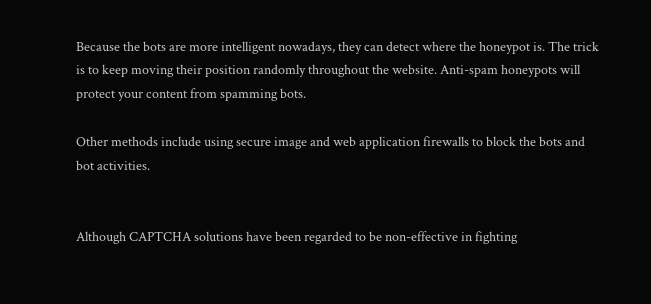Because the bots are more intelligent nowadays, they can detect where the honeypot is. The trick is to keep moving their position randomly throughout the website. Anti-spam honeypots will protect your content from spamming bots.

Other methods include using secure image and web application firewalls to block the bots and bot activities.


Although CAPTCHA solutions have been regarded to be non-effective in fighting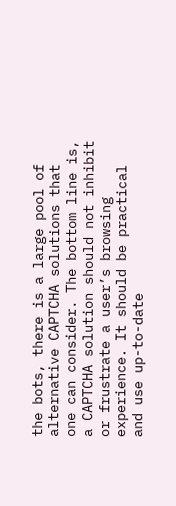the bots, there is a large pool of alternative CAPTCHA solutions that one can consider. The bottom line is, a CAPTCHA solution should not inhibit or frustrate a user’s browsing experience. It should be practical and use up-to-date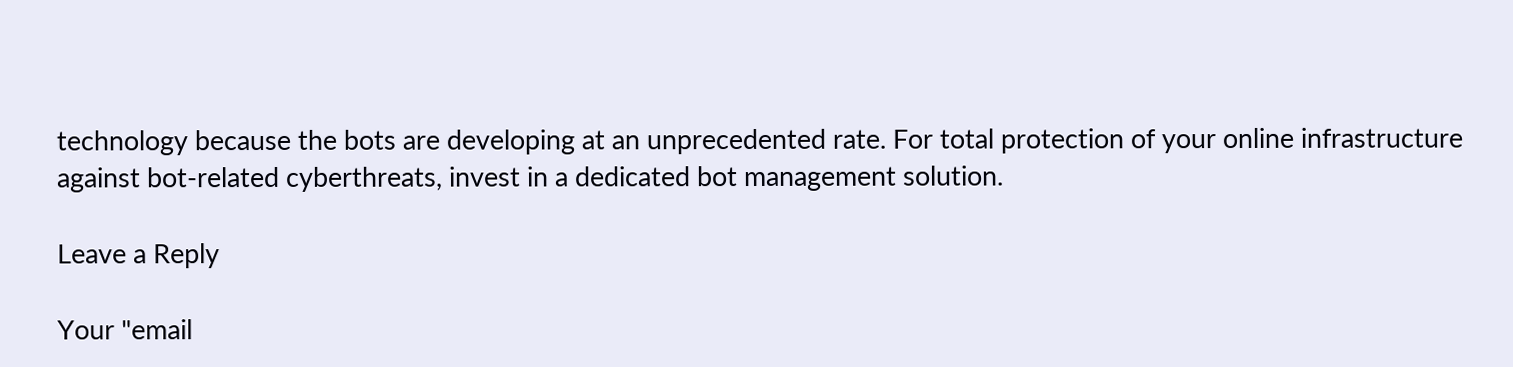technology because the bots are developing at an unprecedented rate. For total protection of your online infrastructure against bot-related cyberthreats, invest in a dedicated bot management solution.

Leave a Reply

Your "email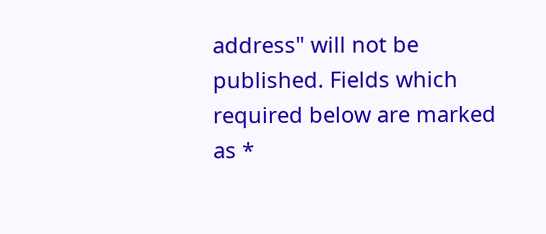address" will not be published. Fields which required below are marked as *